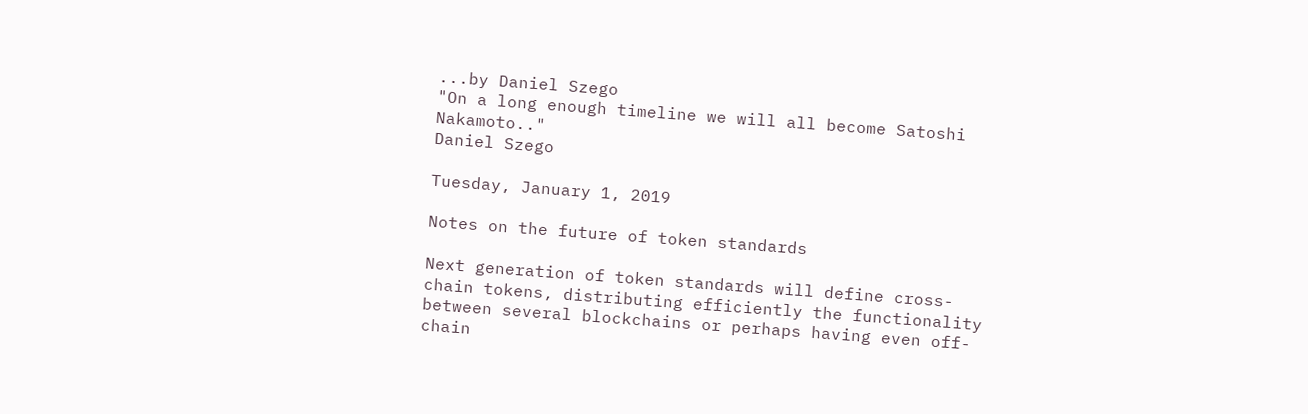...by Daniel Szego
"On a long enough timeline we will all become Satoshi Nakamoto.."
Daniel Szego

Tuesday, January 1, 2019

Notes on the future of token standards

Next generation of token standards will define cross-chain tokens, distributing efficiently the functionality between several blockchains or perhaps having even off-chain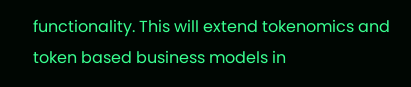functionality. This will extend tokenomics and token based business models in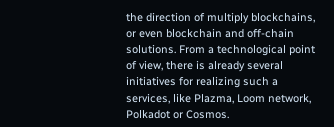the direction of multiply blockchains, or even blockchain and off-chain solutions. From a technological point of view, there is already several initiatives for realizing such a services, like Plazma, Loom network, Polkadot or Cosmos.